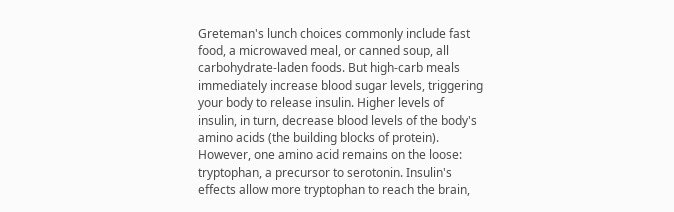Greteman's lunch choices commonly include fast food, a microwaved meal, or canned soup, all carbohydrate-laden foods. But high-carb meals immediately increase blood sugar levels, triggering your body to release insulin. Higher levels of insulin, in turn, decrease blood levels of the body's amino acids (the building blocks of protein). However, one amino acid remains on the loose: tryptophan, a precursor to serotonin. Insulin's effects allow more tryptophan to reach the brain,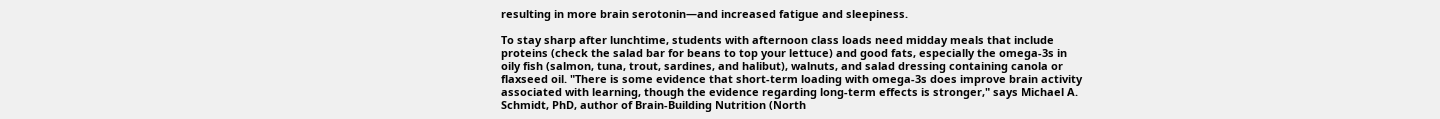resulting in more brain serotonin—and increased fatigue and sleepiness.

To stay sharp after lunchtime, students with afternoon class loads need midday meals that include proteins (check the salad bar for beans to top your lettuce) and good fats, especially the omega-3s in oily fish (salmon, tuna, trout, sardines, and halibut), walnuts, and salad dressing containing canola or flaxseed oil. "There is some evidence that short-term loading with omega-3s does improve brain activity associated with learning, though the evidence regarding long-term effects is stronger," says Michael A. Schmidt, PhD, author of Brain-Building Nutrition (North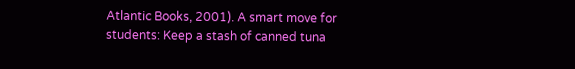Atlantic Books, 2001). A smart move for students: Keep a stash of canned tuna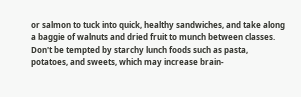or salmon to tuck into quick, healthy sandwiches, and take along a baggie of walnuts and dried fruit to munch between classes. Don't be tempted by starchy lunch foods such as pasta, potatoes, and sweets, which may increase brain-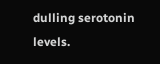dulling serotonin levels.